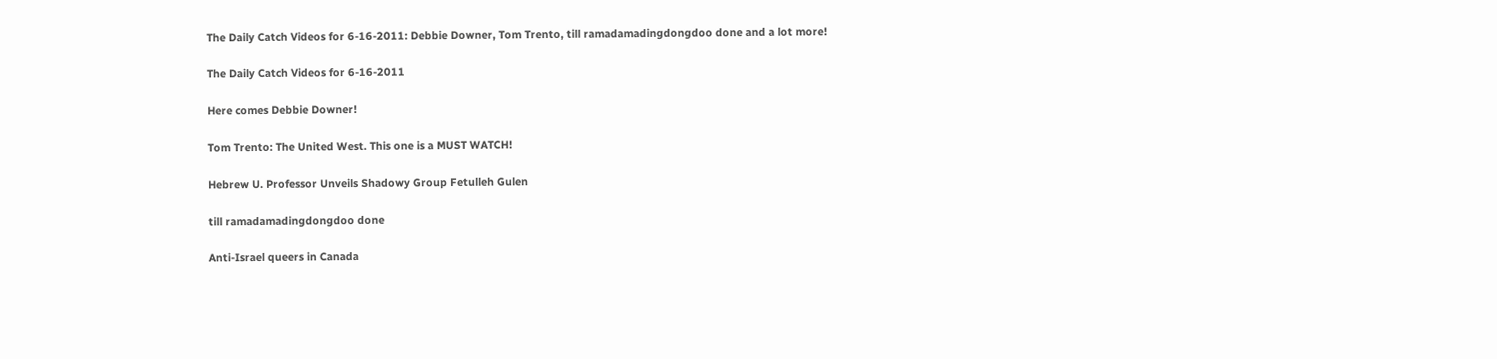The Daily Catch Videos for 6-16-2011: Debbie Downer, Tom Trento, till ramadamadingdongdoo done and a lot more!

The Daily Catch Videos for 6-16-2011

Here comes Debbie Downer!

Tom Trento: The United West. This one is a MUST WATCH!

Hebrew U. Professor Unveils Shadowy Group Fetulleh Gulen

till ramadamadingdongdoo done

Anti-Israel queers in Canada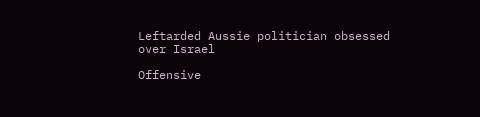Leftarded Aussie politician obsessed over Israel

Offensive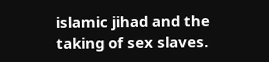islamic jihad and the taking of sex slaves.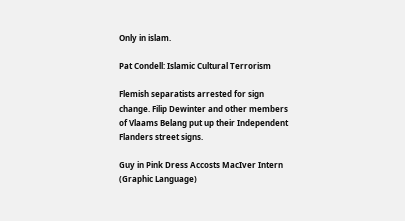Only in islam.

Pat Condell: Islamic Cultural Terrorism

Flemish separatists arrested for sign change. Filip Dewinter and other members of Vlaams Belang put up their Independent Flanders street signs.

Guy in Pink Dress Accosts MacIver Intern (Graphic Language)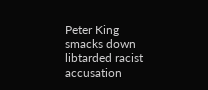Peter King smacks down libtarded racist accusation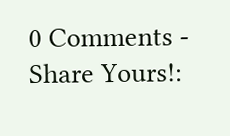0 Comments - Share Yours!: